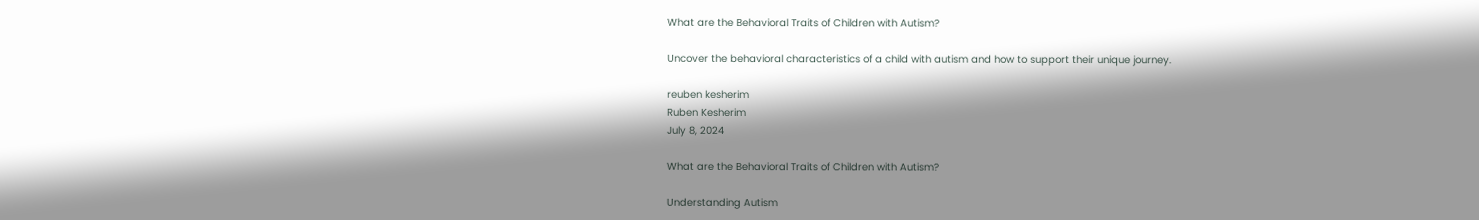What are the Behavioral Traits of Children with Autism?

Uncover the behavioral characteristics of a child with autism and how to support their unique journey.

reuben kesherim
Ruben Kesherim
July 8, 2024

What are the Behavioral Traits of Children with Autism?

Understanding Autism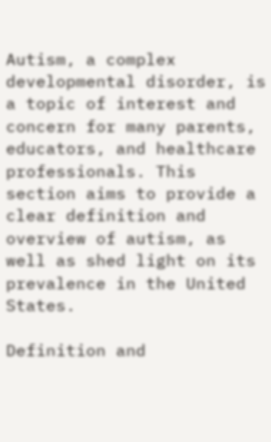Autism, a complex developmental disorder, is a topic of interest and concern for many parents, educators, and healthcare professionals. This section aims to provide a clear definition and overview of autism, as well as shed light on its prevalence in the United States.

Definition and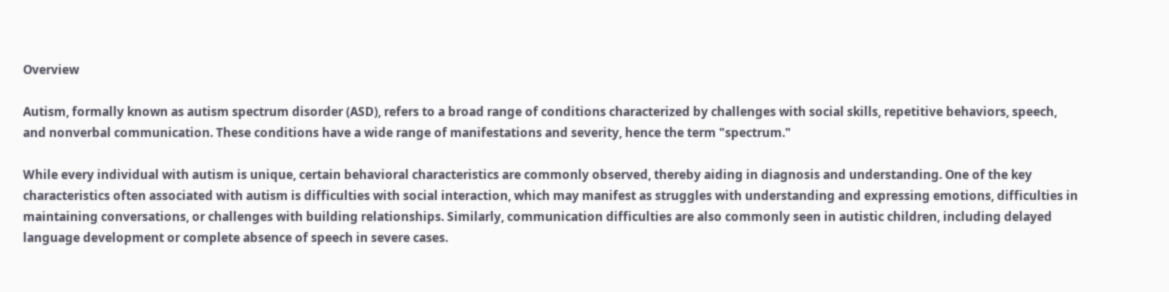Overview

Autism, formally known as autism spectrum disorder (ASD), refers to a broad range of conditions characterized by challenges with social skills, repetitive behaviors, speech, and nonverbal communication. These conditions have a wide range of manifestations and severity, hence the term "spectrum."

While every individual with autism is unique, certain behavioral characteristics are commonly observed, thereby aiding in diagnosis and understanding. One of the key characteristics often associated with autism is difficulties with social interaction, which may manifest as struggles with understanding and expressing emotions, difficulties in maintaining conversations, or challenges with building relationships. Similarly, communication difficulties are also commonly seen in autistic children, including delayed language development or complete absence of speech in severe cases.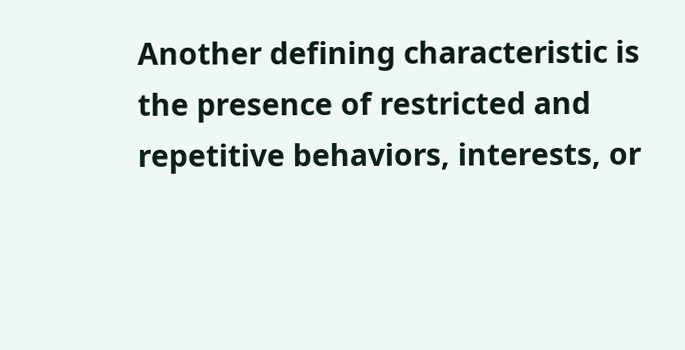Another defining characteristic is the presence of restricted and repetitive behaviors, interests, or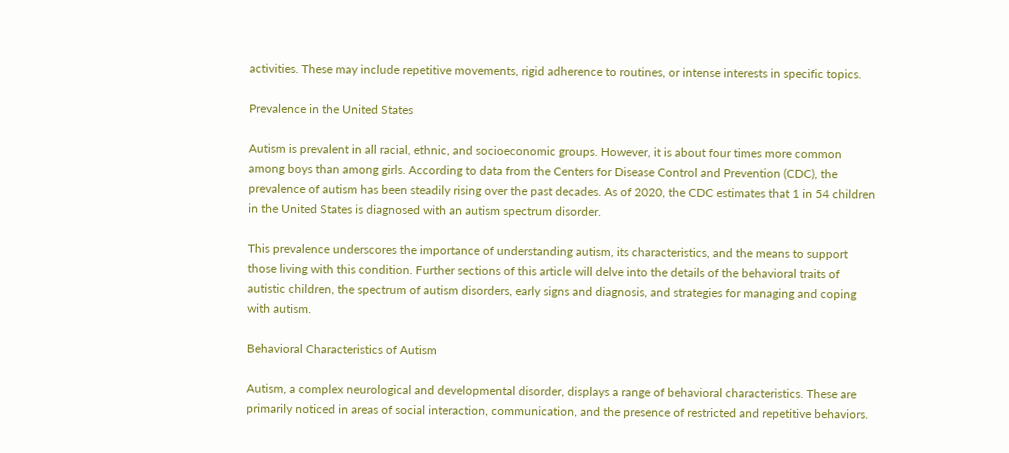activities. These may include repetitive movements, rigid adherence to routines, or intense interests in specific topics.

Prevalence in the United States

Autism is prevalent in all racial, ethnic, and socioeconomic groups. However, it is about four times more common among boys than among girls. According to data from the Centers for Disease Control and Prevention (CDC), the prevalence of autism has been steadily rising over the past decades. As of 2020, the CDC estimates that 1 in 54 children in the United States is diagnosed with an autism spectrum disorder.

This prevalence underscores the importance of understanding autism, its characteristics, and the means to support those living with this condition. Further sections of this article will delve into the details of the behavioral traits of autistic children, the spectrum of autism disorders, early signs and diagnosis, and strategies for managing and coping with autism.

Behavioral Characteristics of Autism

Autism, a complex neurological and developmental disorder, displays a range of behavioral characteristics. These are primarily noticed in areas of social interaction, communication, and the presence of restricted and repetitive behaviors.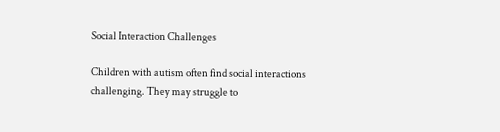Social Interaction Challenges

Children with autism often find social interactions challenging. They may struggle to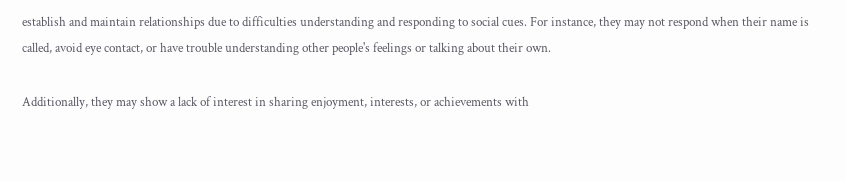establish and maintain relationships due to difficulties understanding and responding to social cues. For instance, they may not respond when their name is called, avoid eye contact, or have trouble understanding other people's feelings or talking about their own.

Additionally, they may show a lack of interest in sharing enjoyment, interests, or achievements with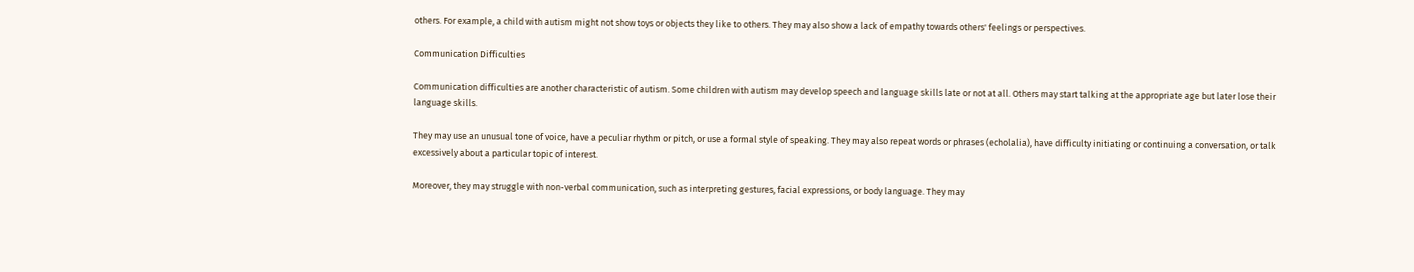others. For example, a child with autism might not show toys or objects they like to others. They may also show a lack of empathy towards others' feelings or perspectives.

Communication Difficulties

Communication difficulties are another characteristic of autism. Some children with autism may develop speech and language skills late or not at all. Others may start talking at the appropriate age but later lose their language skills.

They may use an unusual tone of voice, have a peculiar rhythm or pitch, or use a formal style of speaking. They may also repeat words or phrases (echolalia), have difficulty initiating or continuing a conversation, or talk excessively about a particular topic of interest.

Moreover, they may struggle with non-verbal communication, such as interpreting gestures, facial expressions, or body language. They may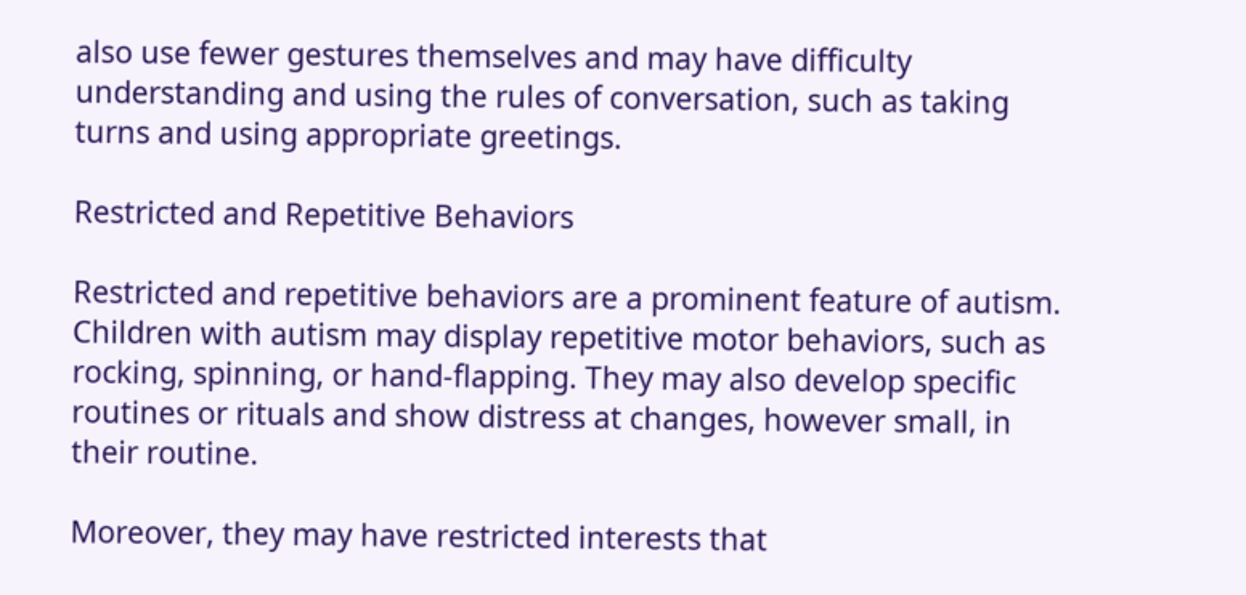also use fewer gestures themselves and may have difficulty understanding and using the rules of conversation, such as taking turns and using appropriate greetings.

Restricted and Repetitive Behaviors

Restricted and repetitive behaviors are a prominent feature of autism. Children with autism may display repetitive motor behaviors, such as rocking, spinning, or hand-flapping. They may also develop specific routines or rituals and show distress at changes, however small, in their routine.

Moreover, they may have restricted interests that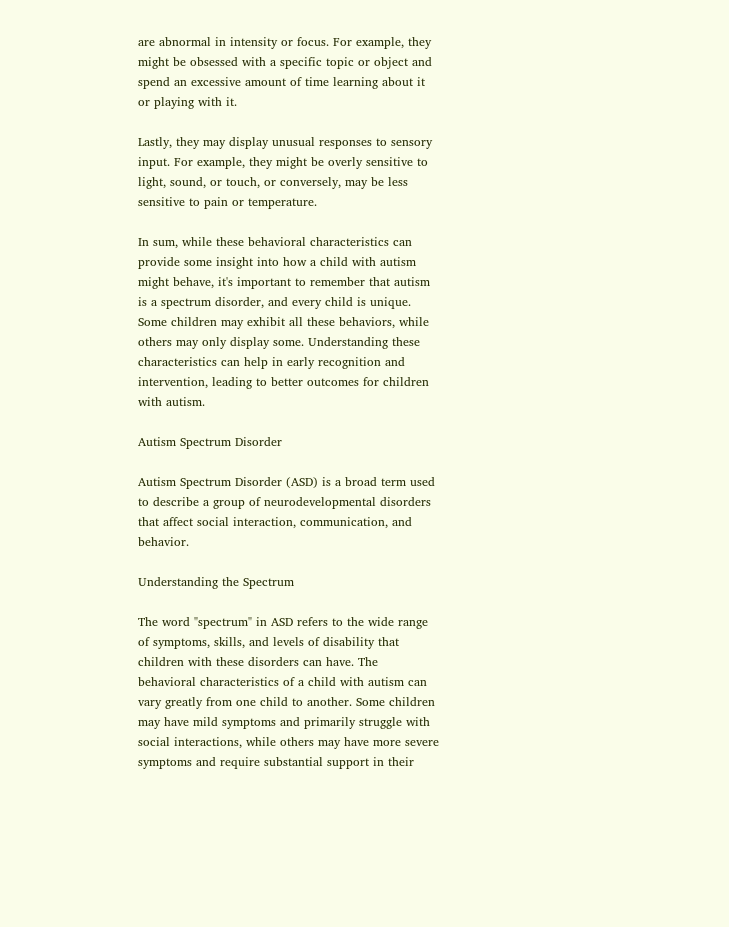are abnormal in intensity or focus. For example, they might be obsessed with a specific topic or object and spend an excessive amount of time learning about it or playing with it.

Lastly, they may display unusual responses to sensory input. For example, they might be overly sensitive to light, sound, or touch, or conversely, may be less sensitive to pain or temperature.

In sum, while these behavioral characteristics can provide some insight into how a child with autism might behave, it's important to remember that autism is a spectrum disorder, and every child is unique. Some children may exhibit all these behaviors, while others may only display some. Understanding these characteristics can help in early recognition and intervention, leading to better outcomes for children with autism.

Autism Spectrum Disorder

Autism Spectrum Disorder (ASD) is a broad term used to describe a group of neurodevelopmental disorders that affect social interaction, communication, and behavior.

Understanding the Spectrum

The word "spectrum" in ASD refers to the wide range of symptoms, skills, and levels of disability that children with these disorders can have. The behavioral characteristics of a child with autism can vary greatly from one child to another. Some children may have mild symptoms and primarily struggle with social interactions, while others may have more severe symptoms and require substantial support in their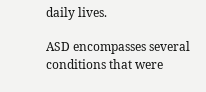daily lives.

ASD encompasses several conditions that were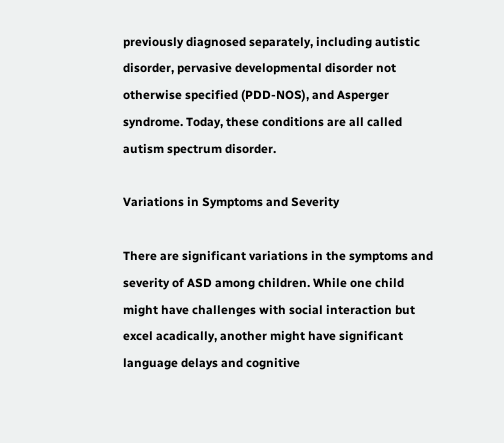previously diagnosed separately, including autistic disorder, pervasive developmental disorder not otherwise specified (PDD-NOS), and Asperger syndrome. Today, these conditions are all called autism spectrum disorder.

Variations in Symptoms and Severity

There are significant variations in the symptoms and severity of ASD among children. While one child might have challenges with social interaction but excel acadically, another might have significant language delays and cognitive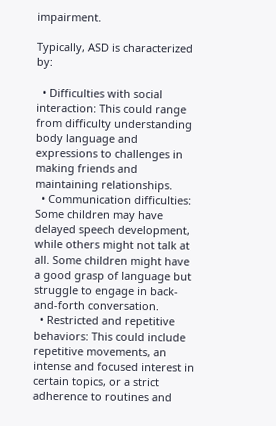impairment.

Typically, ASD is characterized by:

  • Difficulties with social interaction: This could range from difficulty understanding body language and expressions to challenges in making friends and maintaining relationships.
  • Communication difficulties: Some children may have delayed speech development, while others might not talk at all. Some children might have a good grasp of language but struggle to engage in back-and-forth conversation.
  • Restricted and repetitive behaviors: This could include repetitive movements, an intense and focused interest in certain topics, or a strict adherence to routines and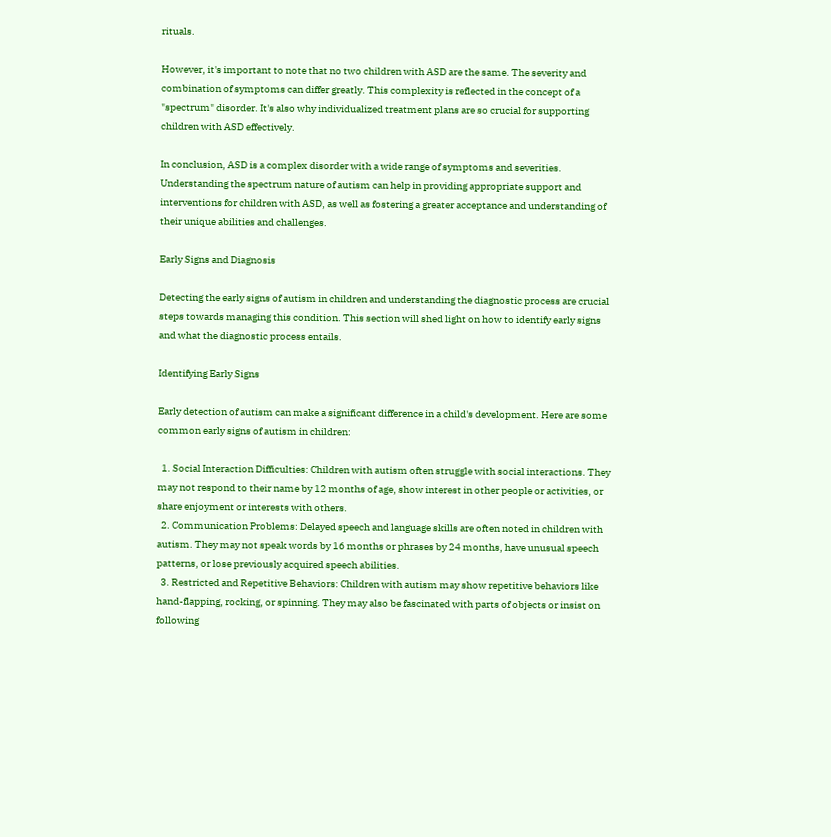rituals.

However, it's important to note that no two children with ASD are the same. The severity and combination of symptoms can differ greatly. This complexity is reflected in the concept of a "spectrum" disorder. It's also why individualized treatment plans are so crucial for supporting children with ASD effectively.

In conclusion, ASD is a complex disorder with a wide range of symptoms and severities. Understanding the spectrum nature of autism can help in providing appropriate support and interventions for children with ASD, as well as fostering a greater acceptance and understanding of their unique abilities and challenges.

Early Signs and Diagnosis

Detecting the early signs of autism in children and understanding the diagnostic process are crucial steps towards managing this condition. This section will shed light on how to identify early signs and what the diagnostic process entails.

Identifying Early Signs

Early detection of autism can make a significant difference in a child's development. Here are some common early signs of autism in children:

  1. Social Interaction Difficulties: Children with autism often struggle with social interactions. They may not respond to their name by 12 months of age, show interest in other people or activities, or share enjoyment or interests with others.
  2. Communication Problems: Delayed speech and language skills are often noted in children with autism. They may not speak words by 16 months or phrases by 24 months, have unusual speech patterns, or lose previously acquired speech abilities.
  3. Restricted and Repetitive Behaviors: Children with autism may show repetitive behaviors like hand-flapping, rocking, or spinning. They may also be fascinated with parts of objects or insist on following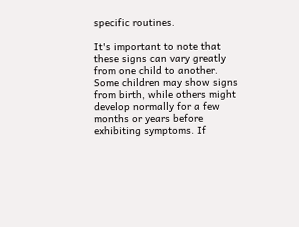specific routines.

It's important to note that these signs can vary greatly from one child to another. Some children may show signs from birth, while others might develop normally for a few months or years before exhibiting symptoms. If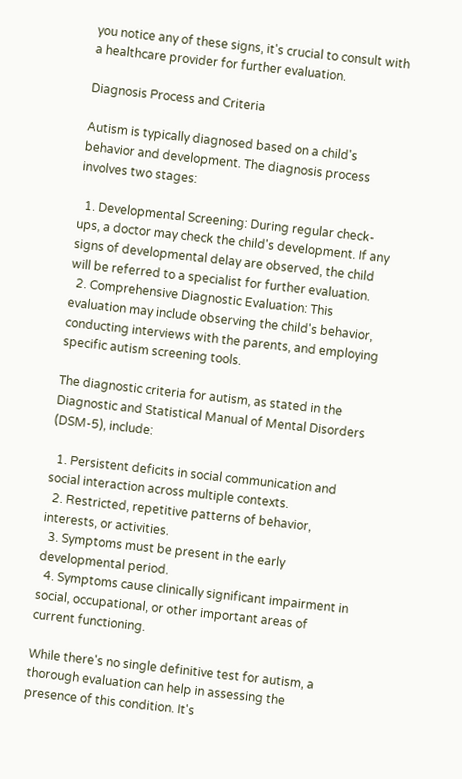you notice any of these signs, it's crucial to consult with a healthcare provider for further evaluation.

Diagnosis Process and Criteria

Autism is typically diagnosed based on a child's behavior and development. The diagnosis process involves two stages:

  1. Developmental Screening: During regular check-ups, a doctor may check the child's development. If any signs of developmental delay are observed, the child will be referred to a specialist for further evaluation.
  2. Comprehensive Diagnostic Evaluation: This evaluation may include observing the child's behavior, conducting interviews with the parents, and employing specific autism screening tools.

The diagnostic criteria for autism, as stated in the Diagnostic and Statistical Manual of Mental Disorders (DSM-5), include:

  1. Persistent deficits in social communication and social interaction across multiple contexts.
  2. Restricted, repetitive patterns of behavior, interests, or activities.
  3. Symptoms must be present in the early developmental period.
  4. Symptoms cause clinically significant impairment in social, occupational, or other important areas of current functioning.

While there's no single definitive test for autism, a thorough evaluation can help in assessing the presence of this condition. It's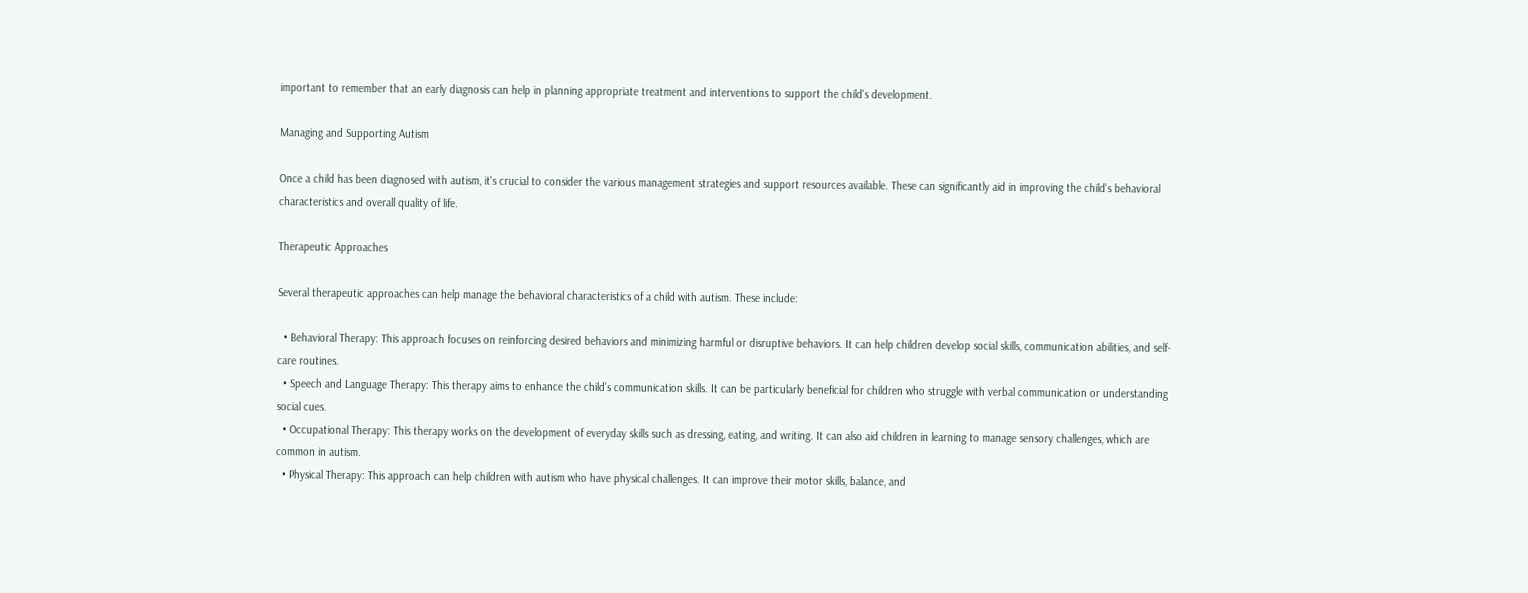important to remember that an early diagnosis can help in planning appropriate treatment and interventions to support the child's development.

Managing and Supporting Autism

Once a child has been diagnosed with autism, it's crucial to consider the various management strategies and support resources available. These can significantly aid in improving the child's behavioral characteristics and overall quality of life.

Therapeutic Approaches

Several therapeutic approaches can help manage the behavioral characteristics of a child with autism. These include:

  • Behavioral Therapy: This approach focuses on reinforcing desired behaviors and minimizing harmful or disruptive behaviors. It can help children develop social skills, communication abilities, and self-care routines.
  • Speech and Language Therapy: This therapy aims to enhance the child's communication skills. It can be particularly beneficial for children who struggle with verbal communication or understanding social cues.
  • Occupational Therapy: This therapy works on the development of everyday skills such as dressing, eating, and writing. It can also aid children in learning to manage sensory challenges, which are common in autism.
  • Physical Therapy: This approach can help children with autism who have physical challenges. It can improve their motor skills, balance, and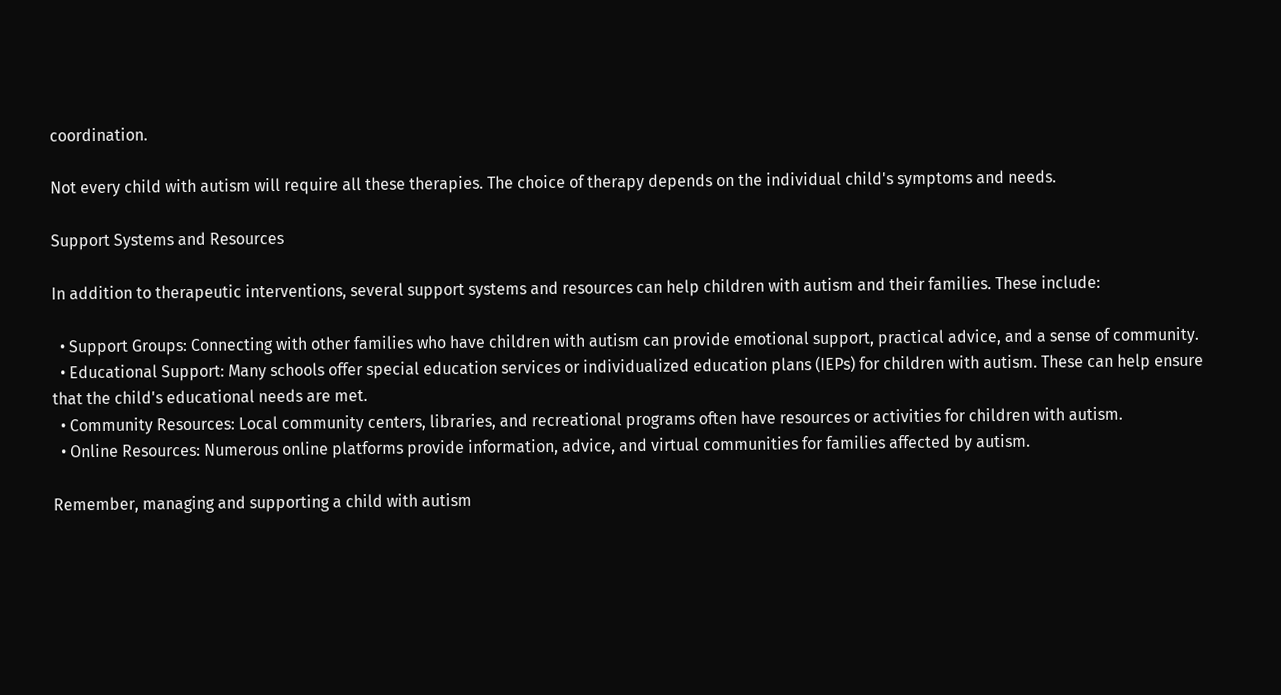coordination.

Not every child with autism will require all these therapies. The choice of therapy depends on the individual child's symptoms and needs.

Support Systems and Resources

In addition to therapeutic interventions, several support systems and resources can help children with autism and their families. These include:

  • Support Groups: Connecting with other families who have children with autism can provide emotional support, practical advice, and a sense of community.
  • Educational Support: Many schools offer special education services or individualized education plans (IEPs) for children with autism. These can help ensure that the child's educational needs are met.
  • Community Resources: Local community centers, libraries, and recreational programs often have resources or activities for children with autism.
  • Online Resources: Numerous online platforms provide information, advice, and virtual communities for families affected by autism.

Remember, managing and supporting a child with autism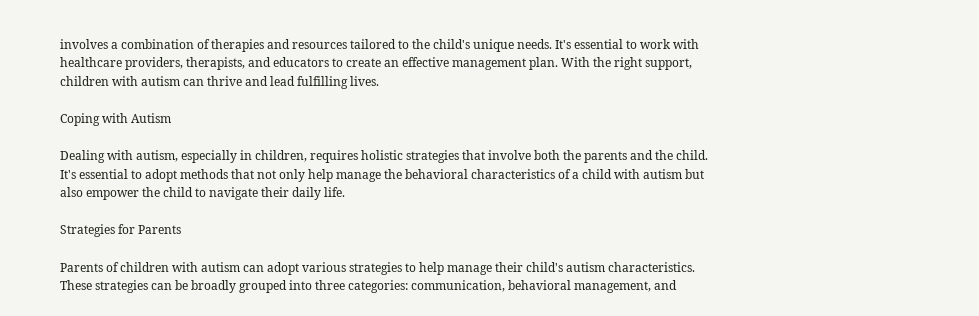involves a combination of therapies and resources tailored to the child's unique needs. It's essential to work with healthcare providers, therapists, and educators to create an effective management plan. With the right support, children with autism can thrive and lead fulfilling lives.

Coping with Autism

Dealing with autism, especially in children, requires holistic strategies that involve both the parents and the child. It's essential to adopt methods that not only help manage the behavioral characteristics of a child with autism but also empower the child to navigate their daily life.

Strategies for Parents

Parents of children with autism can adopt various strategies to help manage their child's autism characteristics. These strategies can be broadly grouped into three categories: communication, behavioral management, and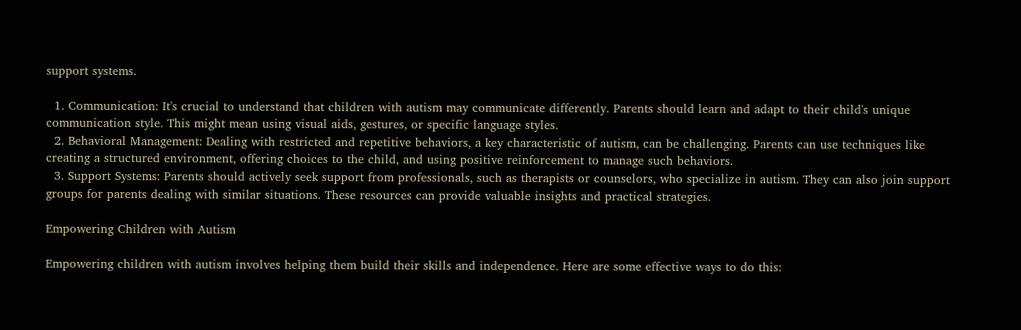support systems.

  1. Communication: It's crucial to understand that children with autism may communicate differently. Parents should learn and adapt to their child's unique communication style. This might mean using visual aids, gestures, or specific language styles.
  2. Behavioral Management: Dealing with restricted and repetitive behaviors, a key characteristic of autism, can be challenging. Parents can use techniques like creating a structured environment, offering choices to the child, and using positive reinforcement to manage such behaviors.
  3. Support Systems: Parents should actively seek support from professionals, such as therapists or counselors, who specialize in autism. They can also join support groups for parents dealing with similar situations. These resources can provide valuable insights and practical strategies.

Empowering Children with Autism

Empowering children with autism involves helping them build their skills and independence. Here are some effective ways to do this: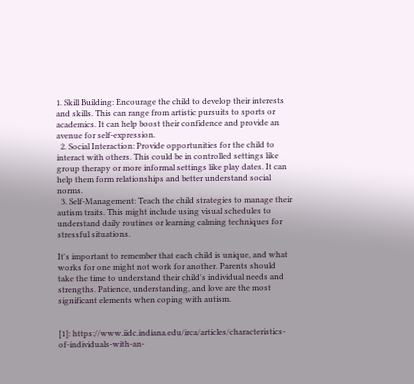1. Skill Building: Encourage the child to develop their interests and skills. This can range from artistic pursuits to sports or academics. It can help boost their confidence and provide an avenue for self-expression.
  2. Social Interaction: Provide opportunities for the child to interact with others. This could be in controlled settings like group therapy or more informal settings like play dates. It can help them form relationships and better understand social norms.
  3. Self-Management: Teach the child strategies to manage their autism traits. This might include using visual schedules to understand daily routines or learning calming techniques for stressful situations.

It's important to remember that each child is unique, and what works for one might not work for another. Parents should take the time to understand their child's individual needs and strengths. Patience, understanding, and love are the most significant elements when coping with autism.


[1]: https://www.iidc.indiana.edu/irca/articles/characteristics-of-individuals-with-an-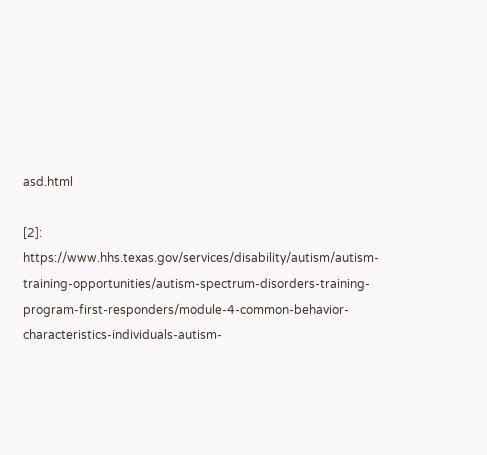asd.html

[2]: https://www.hhs.texas.gov/services/disability/autism/autism-training-opportunities/autism-spectrum-disorders-training-program-first-responders/module-4-common-behavior-characteristics-individuals-autism-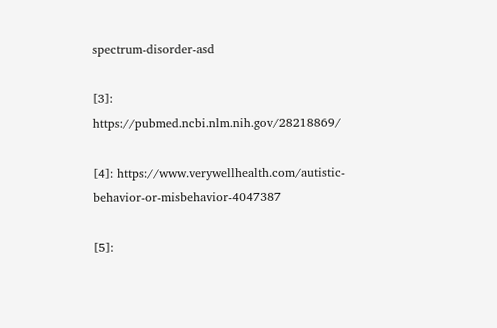spectrum-disorder-asd

[3]: https://pubmed.ncbi.nlm.nih.gov/28218869/

[4]: https://www.verywellhealth.com/autistic-behavior-or-misbehavior-4047387

[5]: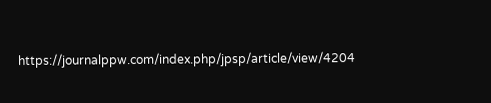https://journalppw.com/index.php/jpsp/article/view/4204